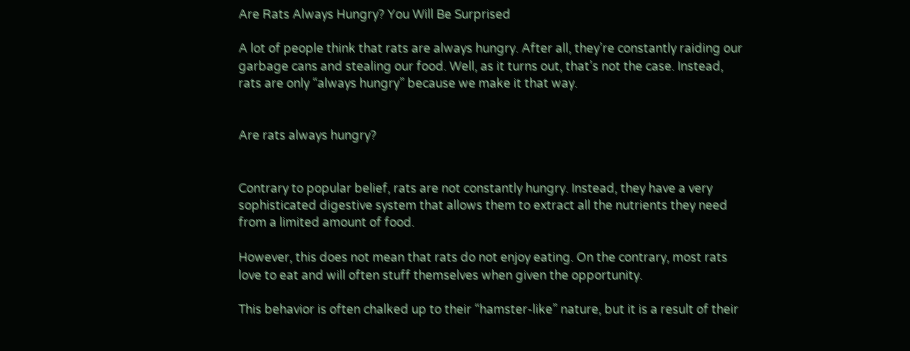Are Rats Always Hungry? You Will Be Surprised

A lot of people think that rats are always hungry. After all, they’re constantly raiding our garbage cans and stealing our food. Well, as it turns out, that’s not the case. Instead, rats are only “always hungry” because we make it that way.


Are rats always hungry?


Contrary to popular belief, rats are not constantly hungry. Instead, they have a very sophisticated digestive system that allows them to extract all the nutrients they need from a limited amount of food.

However, this does not mean that rats do not enjoy eating. On the contrary, most rats love to eat and will often stuff themselves when given the opportunity.

This behavior is often chalked up to their “hamster-like” nature, but it is a result of their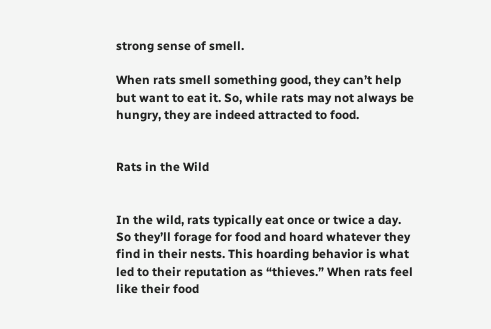strong sense of smell.

When rats smell something good, they can’t help but want to eat it. So, while rats may not always be hungry, they are indeed attracted to food.


Rats in the Wild


In the wild, rats typically eat once or twice a day. So they’ll forage for food and hoard whatever they find in their nests. This hoarding behavior is what led to their reputation as “thieves.” When rats feel like their food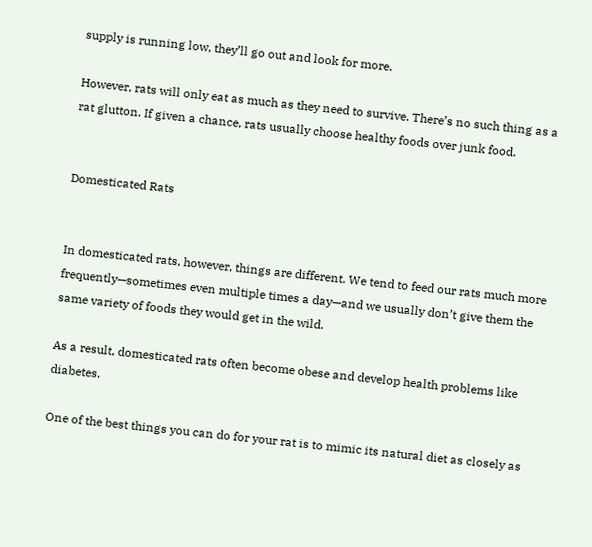supply is running low, they’ll go out and look for more.

However, rats will only eat as much as they need to survive. There’s no such thing as a rat glutton. If given a chance, rats usually choose healthy foods over junk food.


Domesticated Rats


In domesticated rats, however, things are different. We tend to feed our rats much more frequently—sometimes even multiple times a day—and we usually don’t give them the same variety of foods they would get in the wild.

As a result, domesticated rats often become obese and develop health problems like diabetes.

One of the best things you can do for your rat is to mimic its natural diet as closely as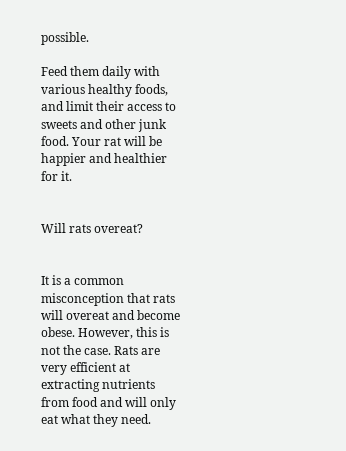possible.

Feed them daily with various healthy foods, and limit their access to sweets and other junk food. Your rat will be happier and healthier for it.


Will rats overeat?


It is a common misconception that rats will overeat and become obese. However, this is not the case. Rats are very efficient at extracting nutrients from food and will only eat what they need.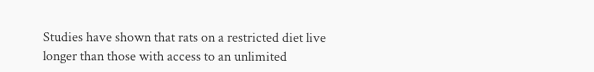Studies have shown that rats on a restricted diet live longer than those with access to an unlimited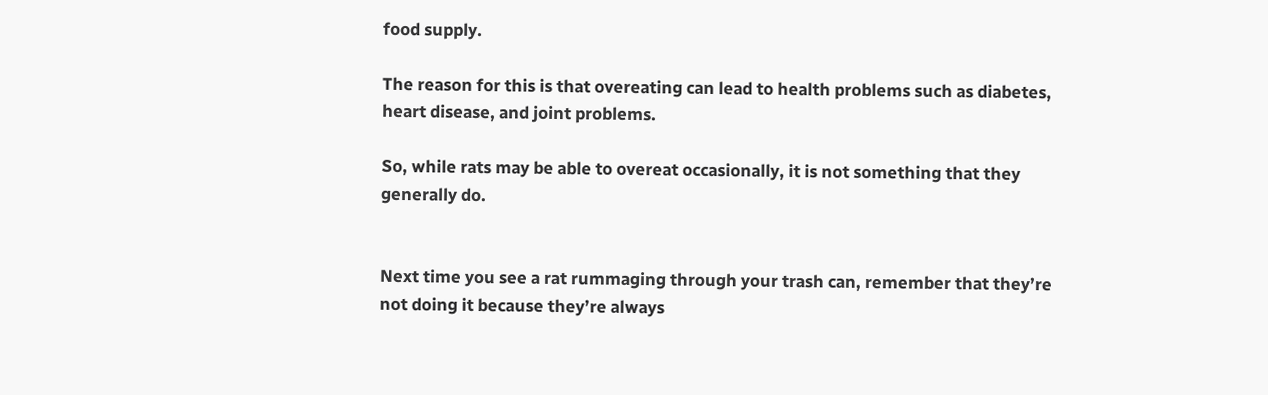food supply.

The reason for this is that overeating can lead to health problems such as diabetes, heart disease, and joint problems.

So, while rats may be able to overeat occasionally, it is not something that they generally do.


Next time you see a rat rummaging through your trash can, remember that they’re not doing it because they’re always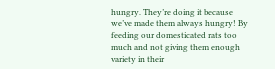hungry. They’re doing it because we’ve made them always hungry! By feeding our domesticated rats too much and not giving them enough variety in their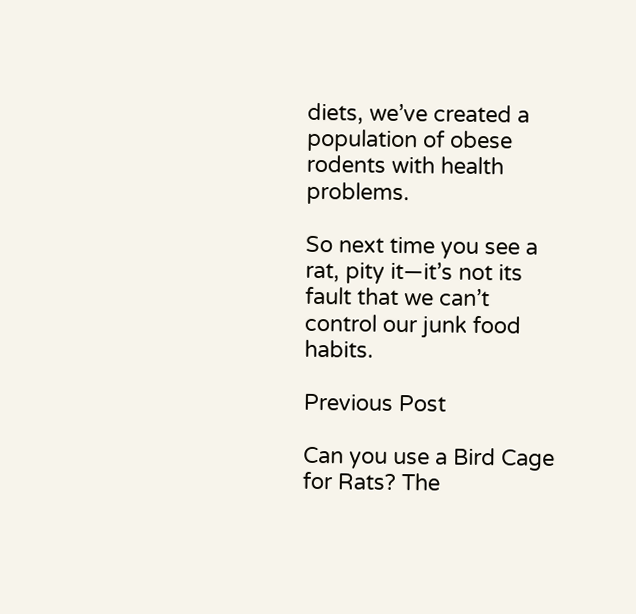diets, we’ve created a population of obese rodents with health problems.

So next time you see a rat, pity it—it’s not its fault that we can’t control our junk food habits.

Previous Post

Can you use a Bird Cage for Rats? The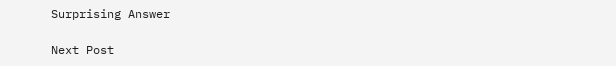Surprising Answer

Next Post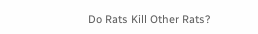Do Rats Kill Other Rats?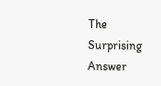The Surprising Answer